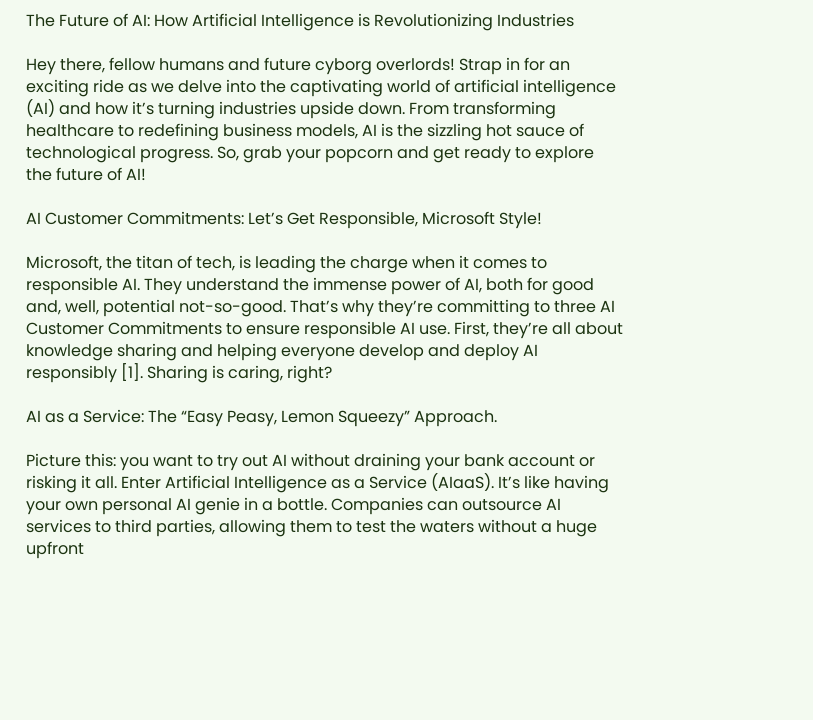The Future of AI: How Artificial Intelligence is Revolutionizing Industries

Hey there, fellow humans and future cyborg overlords! Strap in for an exciting ride as we delve into the captivating world of artificial intelligence (AI) and how it’s turning industries upside down. From transforming healthcare to redefining business models, AI is the sizzling hot sauce of technological progress. So, grab your popcorn and get ready to explore the future of AI!

AI Customer Commitments: Let’s Get Responsible, Microsoft Style!

Microsoft, the titan of tech, is leading the charge when it comes to responsible AI. They understand the immense power of AI, both for good and, well, potential not-so-good. That’s why they’re committing to three AI Customer Commitments to ensure responsible AI use. First, they’re all about knowledge sharing and helping everyone develop and deploy AI responsibly [1]. Sharing is caring, right?

AI as a Service: The “Easy Peasy, Lemon Squeezy” Approach.

Picture this: you want to try out AI without draining your bank account or risking it all. Enter Artificial Intelligence as a Service (AIaaS). It’s like having your own personal AI genie in a bottle. Companies can outsource AI services to third parties, allowing them to test the waters without a huge upfront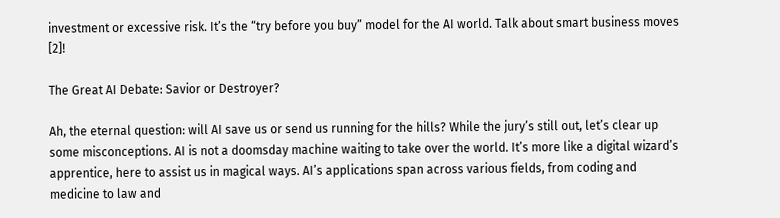investment or excessive risk. It’s the “try before you buy” model for the AI world. Talk about smart business moves [2]!

The Great AI Debate: Savior or Destroyer?

Ah, the eternal question: will AI save us or send us running for the hills? While the jury’s still out, let’s clear up some misconceptions. AI is not a doomsday machine waiting to take over the world. It’s more like a digital wizard’s apprentice, here to assist us in magical ways. AI’s applications span across various fields, from coding and medicine to law and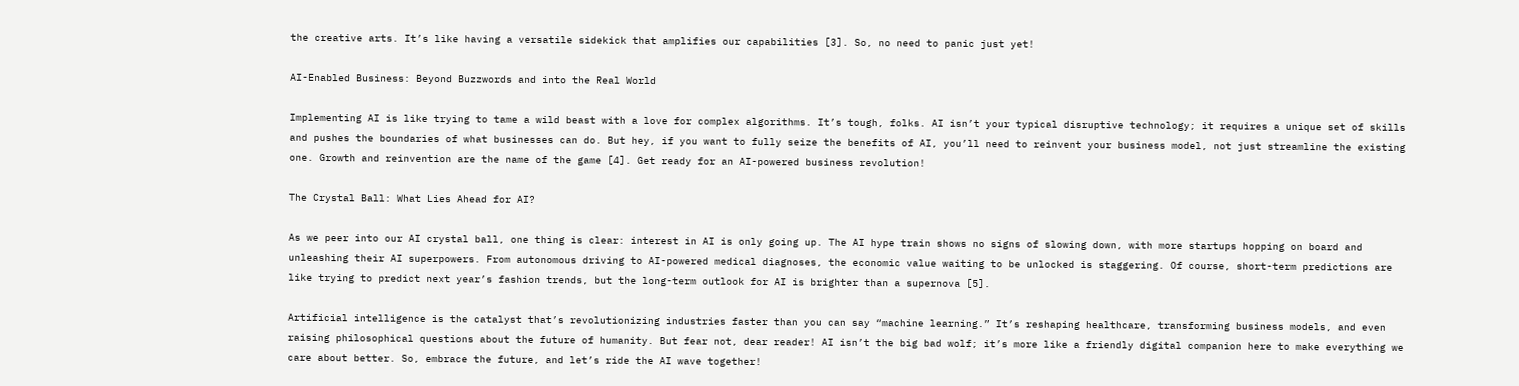the creative arts. It’s like having a versatile sidekick that amplifies our capabilities [3]. So, no need to panic just yet!

AI-Enabled Business: Beyond Buzzwords and into the Real World

Implementing AI is like trying to tame a wild beast with a love for complex algorithms. It’s tough, folks. AI isn’t your typical disruptive technology; it requires a unique set of skills and pushes the boundaries of what businesses can do. But hey, if you want to fully seize the benefits of AI, you’ll need to reinvent your business model, not just streamline the existing one. Growth and reinvention are the name of the game [4]. Get ready for an AI-powered business revolution!

The Crystal Ball: What Lies Ahead for AI?

As we peer into our AI crystal ball, one thing is clear: interest in AI is only going up. The AI hype train shows no signs of slowing down, with more startups hopping on board and unleashing their AI superpowers. From autonomous driving to AI-powered medical diagnoses, the economic value waiting to be unlocked is staggering. Of course, short-term predictions are like trying to predict next year’s fashion trends, but the long-term outlook for AI is brighter than a supernova [5].

Artificial intelligence is the catalyst that’s revolutionizing industries faster than you can say “machine learning.” It’s reshaping healthcare, transforming business models, and even raising philosophical questions about the future of humanity. But fear not, dear reader! AI isn’t the big bad wolf; it’s more like a friendly digital companion here to make everything we care about better. So, embrace the future, and let’s ride the AI wave together!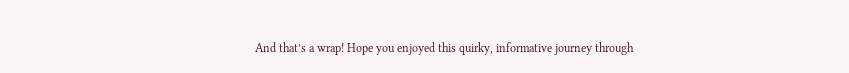And that’s a wrap! Hope you enjoyed this quirky, informative journey through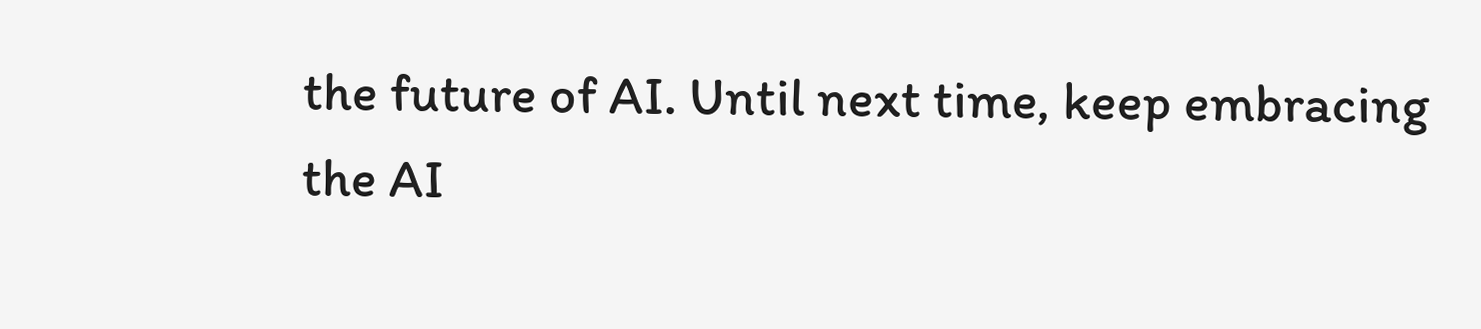the future of AI. Until next time, keep embracing the AI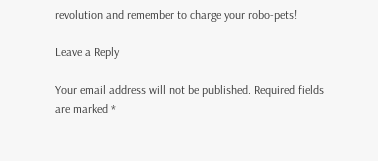revolution and remember to charge your robo-pets!

Leave a Reply

Your email address will not be published. Required fields are marked *